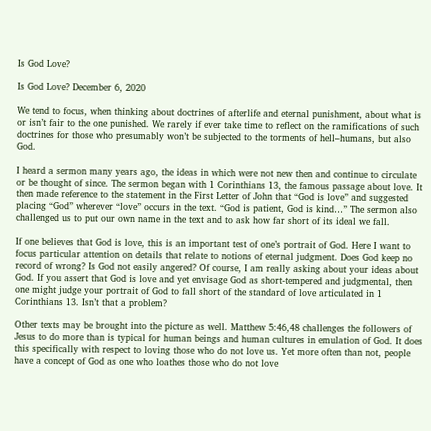Is God Love?

Is God Love? December 6, 2020

We tend to focus, when thinking about doctrines of afterlife and eternal punishment, about what is or isn’t fair to the one punished. We rarely if ever take time to reflect on the ramifications of such doctrines for those who presumably won’t be subjected to the torments of hell–humans, but also God.

I heard a sermon many years ago, the ideas in which were not new then and continue to circulate or be thought of since. The sermon began with 1 Corinthians 13, the famous passage about love. It then made reference to the statement in the First Letter of John that “God is love” and suggested placing “God” wherever “love” occurs in the text. “God is patient, God is kind…” The sermon also challenged us to put our own name in the text and to ask how far short of its ideal we fall.

If one believes that God is love, this is an important test of one’s portrait of God. Here I want to focus particular attention on details that relate to notions of eternal judgment. Does God keep no record of wrong? Is God not easily angered? Of course, I am really asking about your ideas about God. If you assert that God is love and yet envisage God as short-tempered and judgmental, then one might judge your portrait of God to fall short of the standard of love articulated in 1 Corinthians 13. Isn’t that a problem?

Other texts may be brought into the picture as well. Matthew 5:46,48 challenges the followers of Jesus to do more than is typical for human beings and human cultures in emulation of God. It does this specifically with respect to loving those who do not love us. Yet more often than not, people have a concept of God as one who loathes those who do not love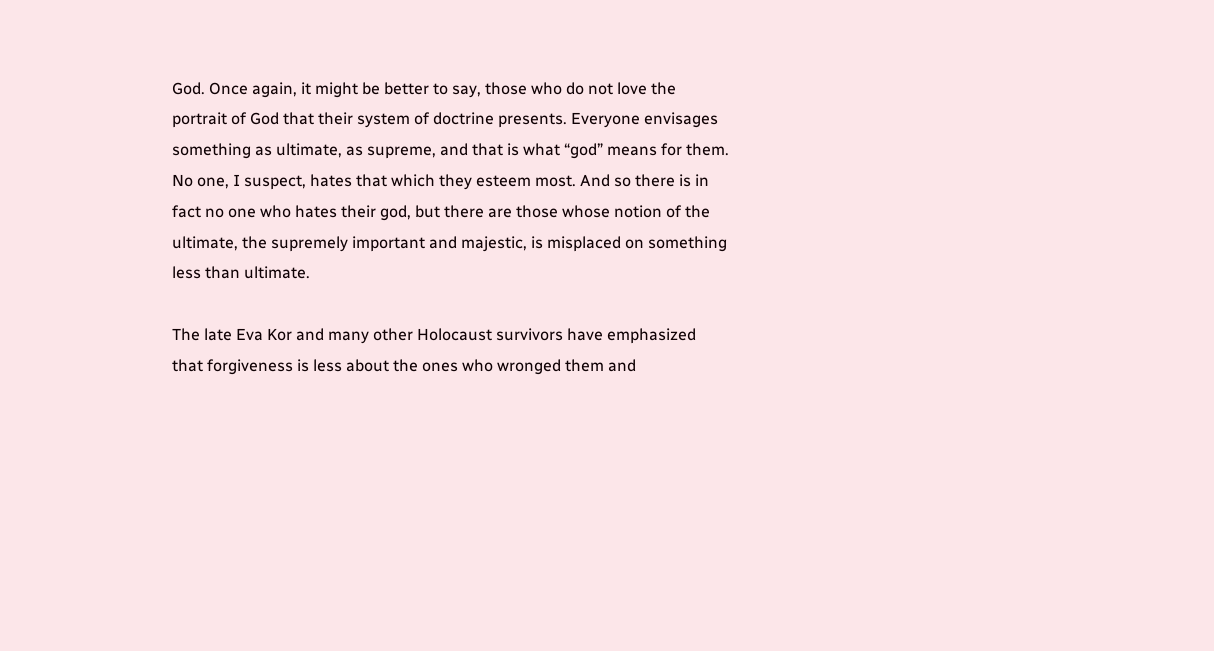God. Once again, it might be better to say, those who do not love the portrait of God that their system of doctrine presents. Everyone envisages something as ultimate, as supreme, and that is what “god” means for them. No one, I suspect, hates that which they esteem most. And so there is in fact no one who hates their god, but there are those whose notion of the ultimate, the supremely important and majestic, is misplaced on something less than ultimate.

The late Eva Kor and many other Holocaust survivors have emphasized that forgiveness is less about the ones who wronged them and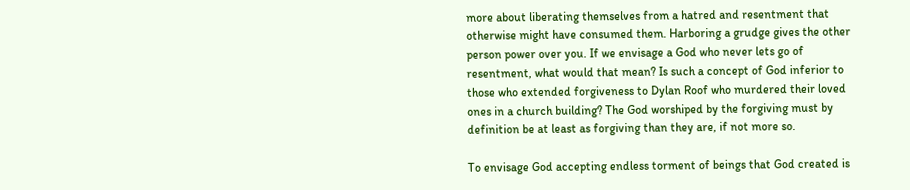more about liberating themselves from a hatred and resentment that otherwise might have consumed them. Harboring a grudge gives the other person power over you. If we envisage a God who never lets go of resentment, what would that mean? Is such a concept of God inferior to those who extended forgiveness to Dylan Roof who murdered their loved ones in a church building? The God worshiped by the forgiving must by definition be at least as forgiving than they are, if not more so.

To envisage God accepting endless torment of beings that God created is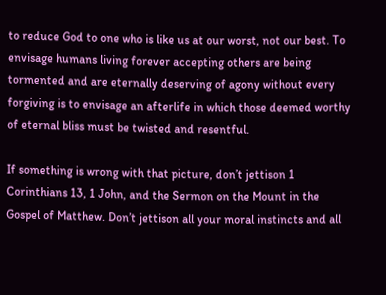to reduce God to one who is like us at our worst, not our best. To envisage humans living forever accepting others are being tormented and are eternally deserving of agony without every forgiving is to envisage an afterlife in which those deemed worthy of eternal bliss must be twisted and resentful.

If something is wrong with that picture, don’t jettison 1 Corinthians 13, 1 John, and the Sermon on the Mount in the Gospel of Matthew. Don’t jettison all your moral instincts and all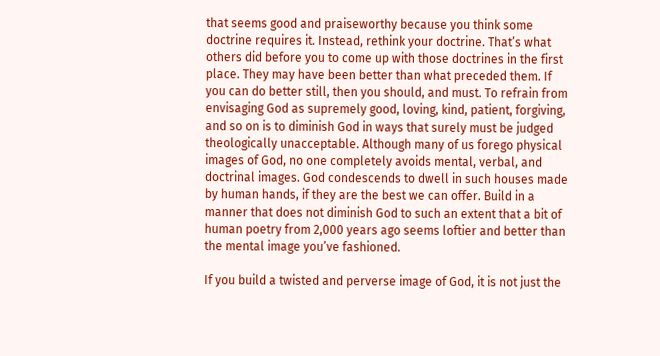that seems good and praiseworthy because you think some doctrine requires it. Instead, rethink your doctrine. That’s what others did before you to come up with those doctrines in the first place. They may have been better than what preceded them. If you can do better still, then you should, and must. To refrain from envisaging God as supremely good, loving, kind, patient, forgiving, and so on is to diminish God in ways that surely must be judged theologically unacceptable. Although many of us forego physical images of God, no one completely avoids mental, verbal, and doctrinal images. God condescends to dwell in such houses made by human hands, if they are the best we can offer. Build in a manner that does not diminish God to such an extent that a bit of human poetry from 2,000 years ago seems loftier and better than the mental image you’ve fashioned.

If you build a twisted and perverse image of God, it is not just the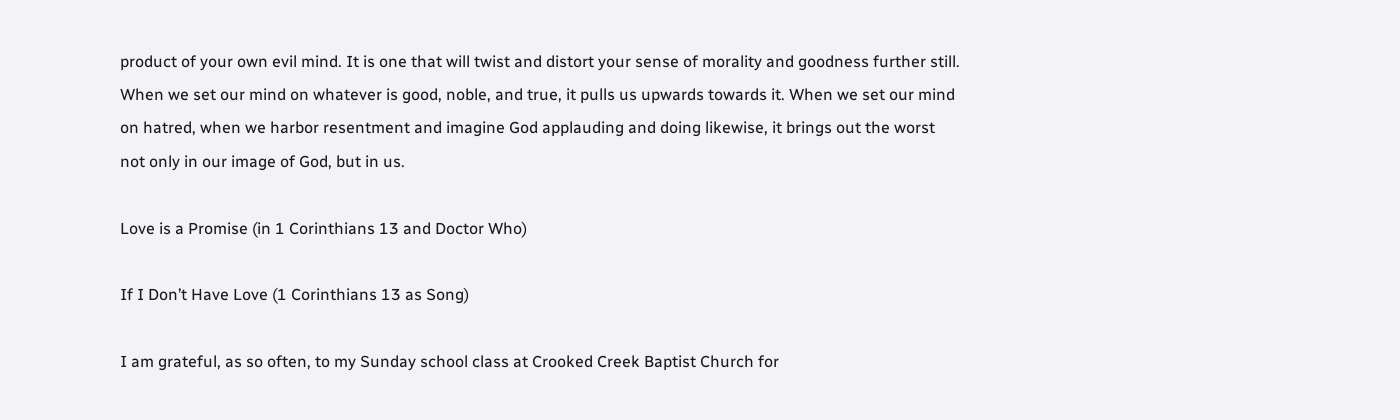product of your own evil mind. It is one that will twist and distort your sense of morality and goodness further still. When we set our mind on whatever is good, noble, and true, it pulls us upwards towards it. When we set our mind on hatred, when we harbor resentment and imagine God applauding and doing likewise, it brings out the worst not only in our image of God, but in us.

Love is a Promise (in 1 Corinthians 13 and Doctor Who)

If I Don’t Have Love (1 Corinthians 13 as Song)

I am grateful, as so often, to my Sunday school class at Crooked Creek Baptist Church for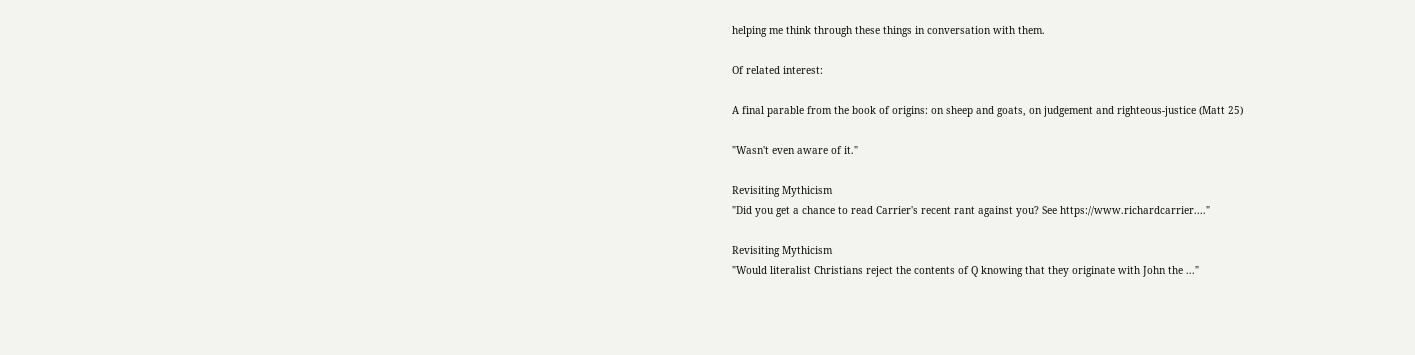helping me think through these things in conversation with them.

Of related interest:

A final parable from the book of origins: on sheep and goats, on judgement and righteous-justice (Matt 25)

"Wasn't even aware of it."

Revisiting Mythicism
"Did you get a chance to read Carrier's recent rant against you? See https://www.richardcarrier...."

Revisiting Mythicism
"Would literalist Christians reject the contents of Q knowing that they originate with John the ..."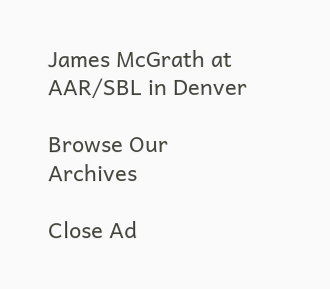James McGrath at AAR/SBL in Denver

Browse Our Archives

Close Ad